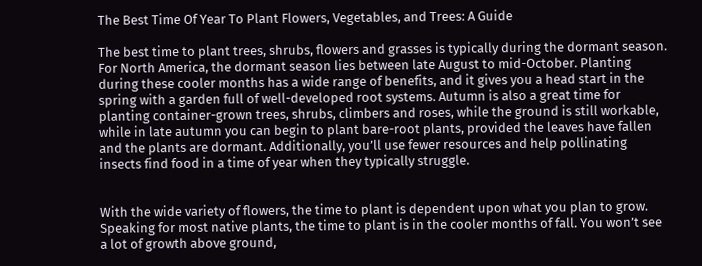The Best Time Of Year To Plant Flowers, Vegetables, and Trees: A Guide

The best time to plant trees, shrubs, flowers and grasses is typically during the dormant season. For North America, the dormant season lies between late August to mid-October. Planting during these cooler months has a wide range of benefits, and it gives you a head start in the spring with a garden full of well-developed root systems. Autumn is also a great time for planting container-grown trees, shrubs, climbers and roses, while the ground is still workable, while in late autumn you can begin to plant bare-root plants, provided the leaves have fallen and the plants are dormant. Additionally, you’ll use fewer resources and help pollinating insects find food in a time of year when they typically struggle.


With the wide variety of flowers, the time to plant is dependent upon what you plan to grow. Speaking for most native plants, the time to plant is in the cooler months of fall. You won’t see a lot of growth above ground,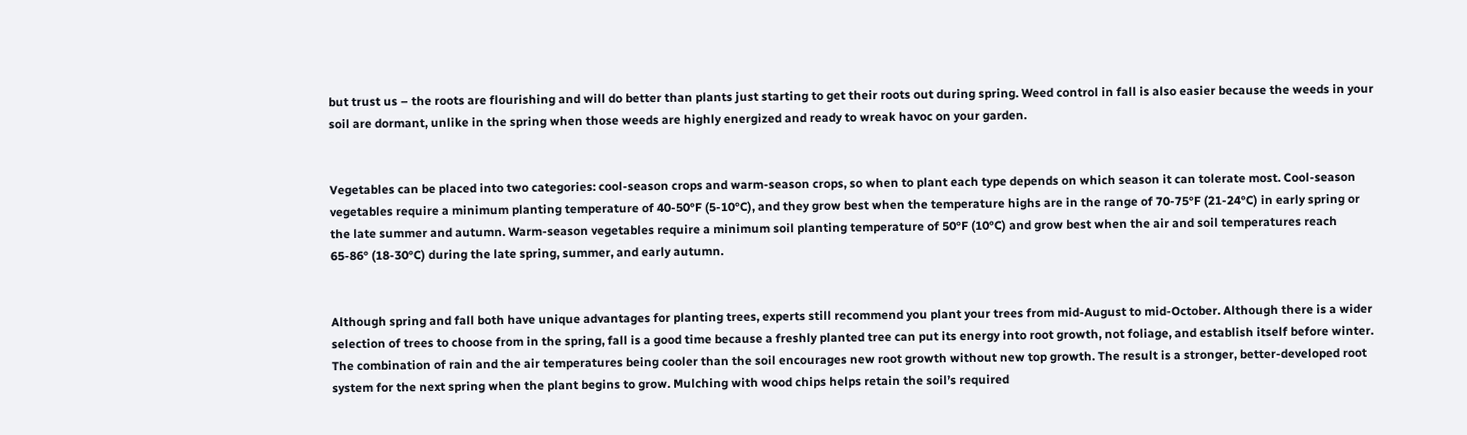but trust us – the roots are flourishing and will do better than plants just starting to get their roots out during spring. Weed control in fall is also easier because the weeds in your soil are dormant, unlike in the spring when those weeds are highly energized and ready to wreak havoc on your garden.


Vegetables can be placed into two categories: cool-season crops and warm-season crops, so when to plant each type depends on which season it can tolerate most. Cool-season vegetables require a minimum planting temperature of 40-50°F (5-10°C), and they grow best when the temperature highs are in the range of 70-75°F (21-24°C) in early spring or the late summer and autumn. Warm-season vegetables require a minimum soil planting temperature of 50°F (10°C) and grow best when the air and soil temperatures reach 65-86° (18-30°C) during the late spring, summer, and early autumn.


Although spring and fall both have unique advantages for planting trees, experts still recommend you plant your trees from mid-August to mid-October. Although there is a wider selection of trees to choose from in the spring, fall is a good time because a freshly planted tree can put its energy into root growth, not foliage, and establish itself before winter. The combination of rain and the air temperatures being cooler than the soil encourages new root growth without new top growth. The result is a stronger, better-developed root system for the next spring when the plant begins to grow. Mulching with wood chips helps retain the soil’s required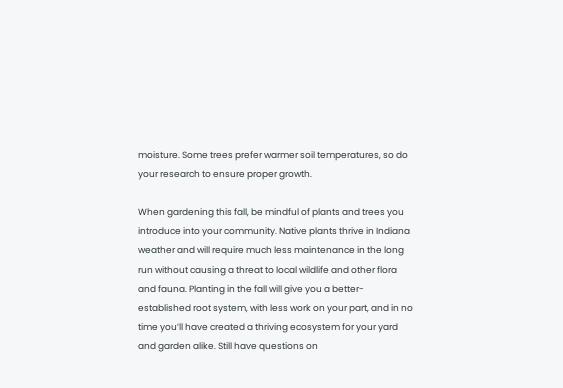moisture. Some trees prefer warmer soil temperatures, so do your research to ensure proper growth.

When gardening this fall, be mindful of plants and trees you introduce into your community. Native plants thrive in Indiana weather and will require much less maintenance in the long run without causing a threat to local wildlife and other flora and fauna. Planting in the fall will give you a better-established root system, with less work on your part, and in no time you’ll have created a thriving ecosystem for your yard and garden alike. Still have questions on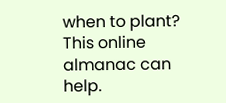when to plant? This online almanac can help.